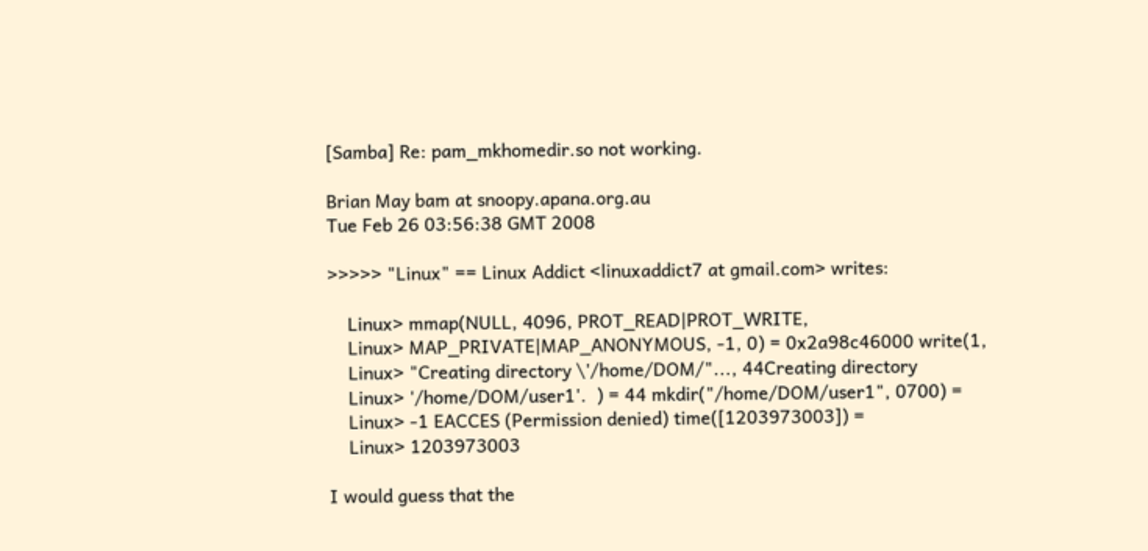[Samba] Re: pam_mkhomedir.so not working.

Brian May bam at snoopy.apana.org.au
Tue Feb 26 03:56:38 GMT 2008

>>>>> "Linux" == Linux Addict <linuxaddict7 at gmail.com> writes:

    Linux> mmap(NULL, 4096, PROT_READ|PROT_WRITE,
    Linux> MAP_PRIVATE|MAP_ANONYMOUS, -1, 0) = 0x2a98c46000 write(1,
    Linux> "Creating directory \'/home/DOM/"..., 44Creating directory
    Linux> '/home/DOM/user1'.  ) = 44 mkdir("/home/DOM/user1", 0700) =
    Linux> -1 EACCES (Permission denied) time([1203973003]) =
    Linux> 1203973003

I would guess that the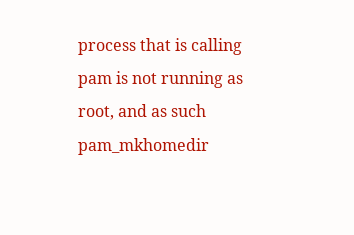process that is calling pam is not running as
root, and as such pam_mkhomedir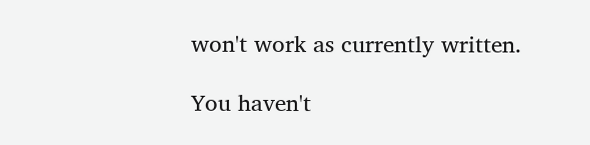won't work as currently written.

You haven't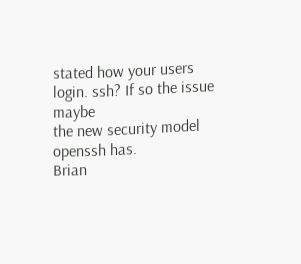stated how your users login. ssh? If so the issue maybe
the new security model openssh has.
Brian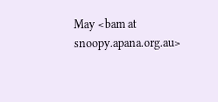May <bam at snoopy.apana.org.au>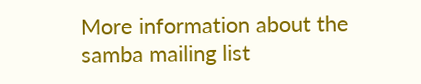More information about the samba mailing list